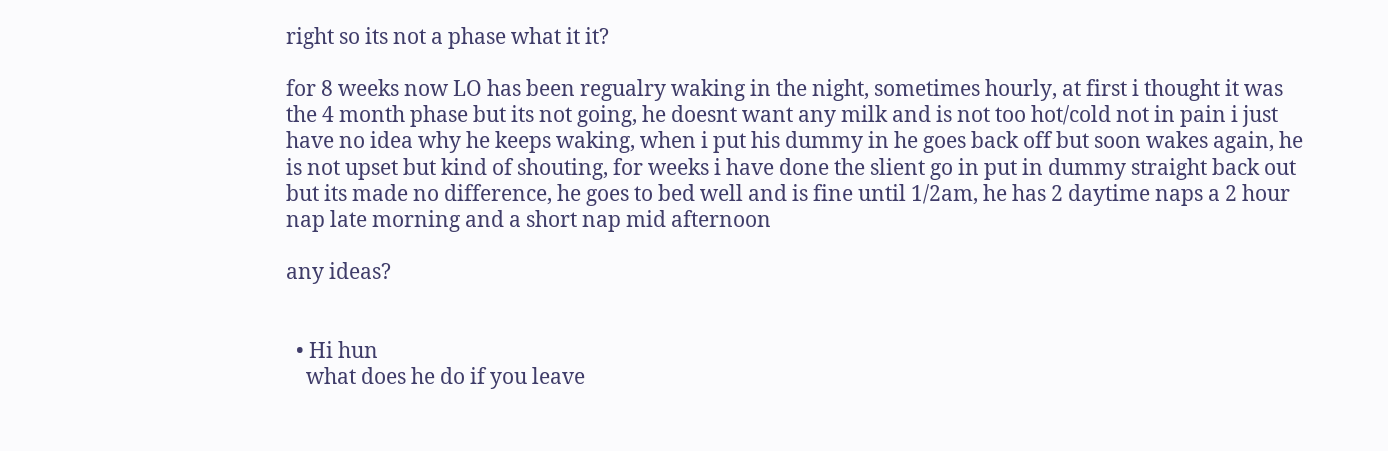right so its not a phase what it it?

for 8 weeks now LO has been regualry waking in the night, sometimes hourly, at first i thought it was the 4 month phase but its not going, he doesnt want any milk and is not too hot/cold not in pain i just have no idea why he keeps waking, when i put his dummy in he goes back off but soon wakes again, he is not upset but kind of shouting, for weeks i have done the slient go in put in dummy straight back out but its made no difference, he goes to bed well and is fine until 1/2am, he has 2 daytime naps a 2 hour nap late morning and a short nap mid afternoon

any ideas?


  • Hi hun
    what does he do if you leave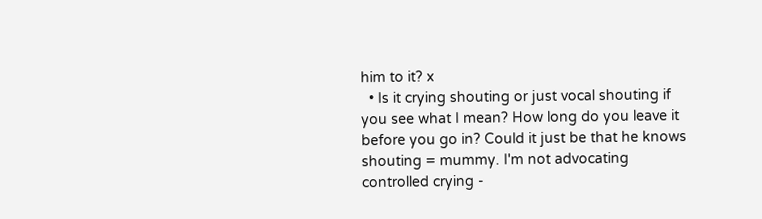him to it? x
  • Is it crying shouting or just vocal shouting if you see what I mean? How long do you leave it before you go in? Could it just be that he knows shouting = mummy. I'm not advocating controlled crying -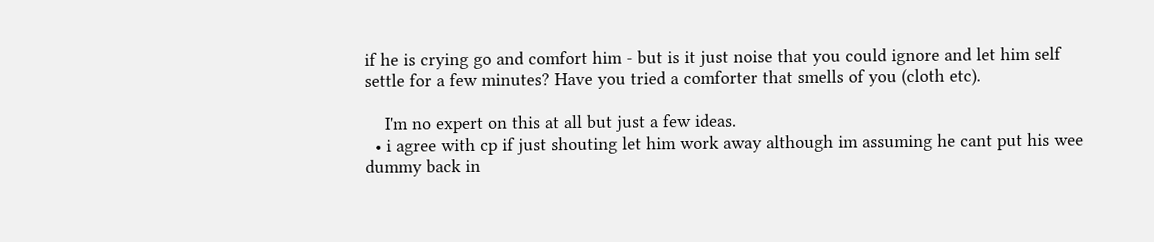if he is crying go and comfort him - but is it just noise that you could ignore and let him self settle for a few minutes? Have you tried a comforter that smells of you (cloth etc).

    I'm no expert on this at all but just a few ideas.
  • i agree with cp if just shouting let him work away although im assuming he cant put his wee dummy back in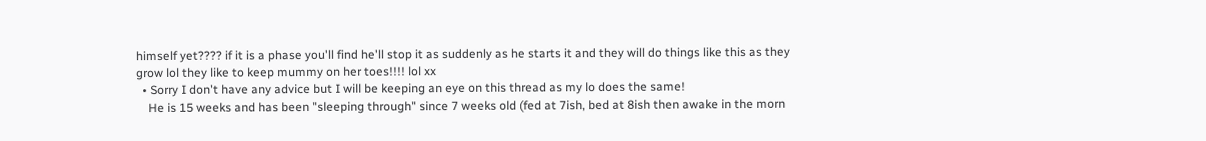himself yet???? if it is a phase you'll find he'll stop it as suddenly as he starts it and they will do things like this as they grow lol they like to keep mummy on her toes!!!! lol xx
  • Sorry I don't have any advice but I will be keeping an eye on this thread as my lo does the same!
    He is 15 weeks and has been "sleeping through" since 7 weeks old (fed at 7ish, bed at 8ish then awake in the morn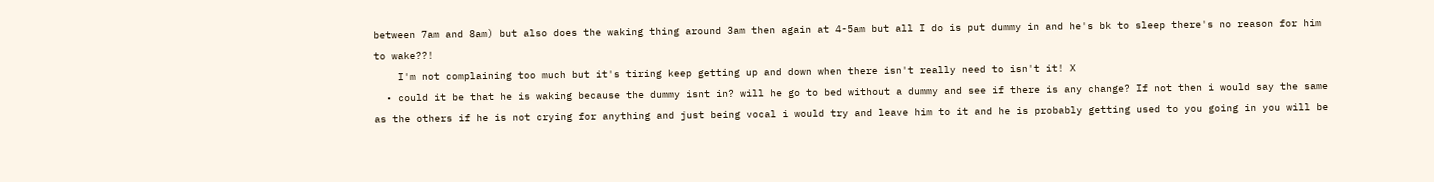between 7am and 8am) but also does the waking thing around 3am then again at 4-5am but all I do is put dummy in and he's bk to sleep there's no reason for him to wake??!
    I'm not complaining too much but it's tiring keep getting up and down when there isn't really need to isn't it! X
  • could it be that he is waking because the dummy isnt in? will he go to bed without a dummy and see if there is any change? If not then i would say the same as the others if he is not crying for anything and just being vocal i would try and leave him to it and he is probably getting used to you going in you will be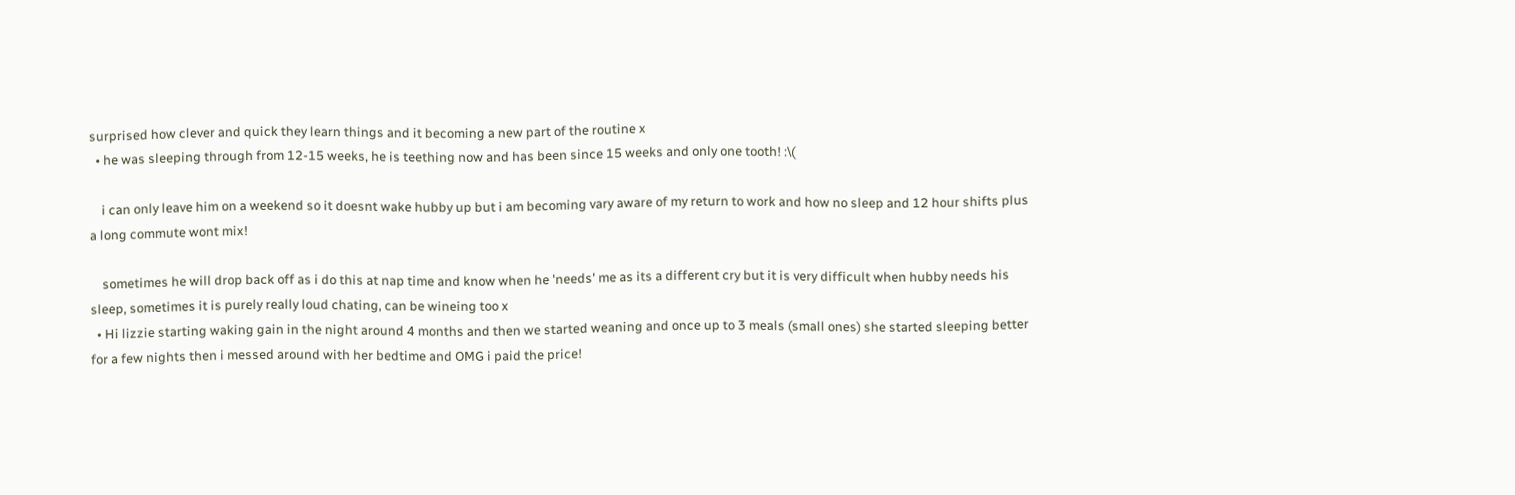surprised how clever and quick they learn things and it becoming a new part of the routine x
  • he was sleeping through from 12-15 weeks, he is teething now and has been since 15 weeks and only one tooth! :\(

    i can only leave him on a weekend so it doesnt wake hubby up but i am becoming vary aware of my return to work and how no sleep and 12 hour shifts plus a long commute wont mix!

    sometimes he will drop back off as i do this at nap time and know when he 'needs' me as its a different cry but it is very difficult when hubby needs his sleep, sometimes it is purely really loud chating, can be wineing too x
  • Hi lizzie starting waking gain in the night around 4 months and then we started weaning and once up to 3 meals (small ones) she started sleeping better for a few nights then i messed around with her bedtime and OMG i paid the price!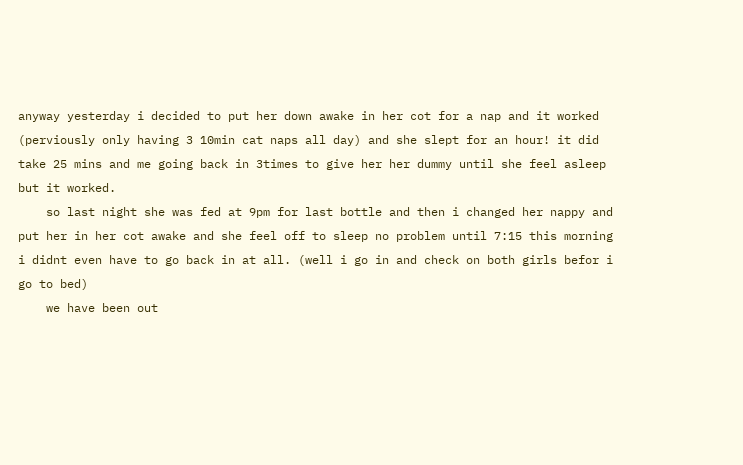anyway yesterday i decided to put her down awake in her cot for a nap and it worked (perviously only having 3 10min cat naps all day) and she slept for an hour! it did take 25 mins and me going back in 3times to give her her dummy until she feel asleep but it worked.
    so last night she was fed at 9pm for last bottle and then i changed her nappy and put her in her cot awake and she feel off to sleep no problem until 7:15 this morning i didnt even have to go back in at all. (well i go in and check on both girls befor i go to bed)
    we have been out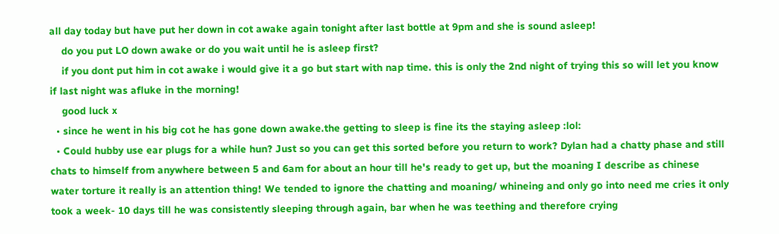all day today but have put her down in cot awake again tonight after last bottle at 9pm and she is sound asleep!
    do you put LO down awake or do you wait until he is asleep first?
    if you dont put him in cot awake i would give it a go but start with nap time. this is only the 2nd night of trying this so will let you know if last night was afluke in the morning!
    good luck x
  • since he went in his big cot he has gone down awake.the getting to sleep is fine its the staying asleep :lol:
  • Could hubby use ear plugs for a while hun? Just so you can get this sorted before you return to work? Dylan had a chatty phase and still chats to himself from anywhere between 5 and 6am for about an hour till he's ready to get up, but the moaning I describe as chinese water torture it really is an attention thing! We tended to ignore the chatting and moaning/ whineing and only go into need me cries it only took a week- 10 days till he was consistently sleeping through again, bar when he was teething and therefore crying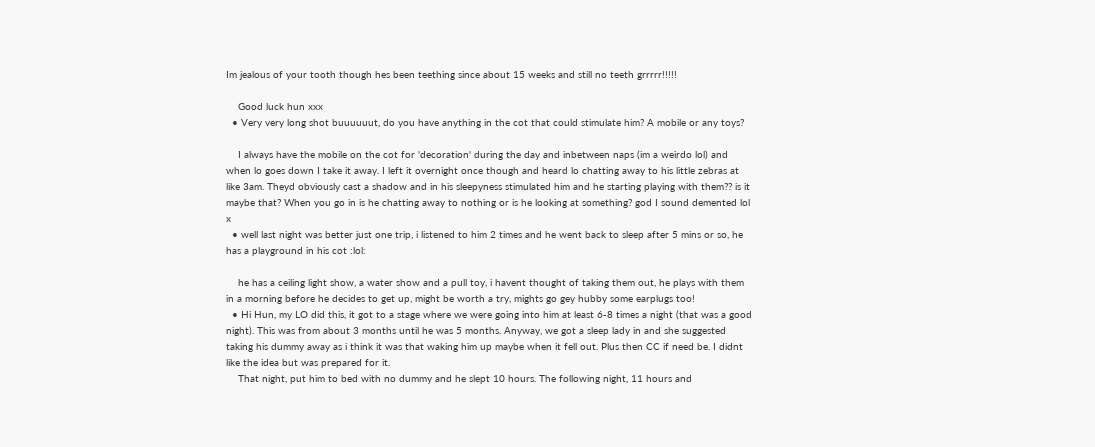Im jealous of your tooth though hes been teething since about 15 weeks and still no teeth grrrrr!!!!!

    Good luck hun xxx
  • Very very long shot buuuuuut, do you have anything in the cot that could stimulate him? A mobile or any toys?

    I always have the mobile on the cot for 'decoration' during the day and inbetween naps (im a weirdo lol) and when lo goes down I take it away. I left it overnight once though and heard lo chatting away to his little zebras at like 3am. Theyd obviously cast a shadow and in his sleepyness stimulated him and he starting playing with them?? is it maybe that? When you go in is he chatting away to nothing or is he looking at something? god I sound demented lol x
  • well last night was better just one trip, i listened to him 2 times and he went back to sleep after 5 mins or so, he has a playground in his cot :lol:

    he has a ceiling light show, a water show and a pull toy, i havent thought of taking them out, he plays with them in a morning before he decides to get up, might be worth a try, mights go gey hubby some earplugs too!
  • Hi Hun, my LO did this, it got to a stage where we were going into him at least 6-8 times a night (that was a good night). This was from about 3 months until he was 5 months. Anyway, we got a sleep lady in and she suggested taking his dummy away as i think it was that waking him up maybe when it fell out. Plus then CC if need be. I didnt like the idea but was prepared for it.
    That night, put him to bed with no dummy and he slept 10 hours. The following night, 11 hours and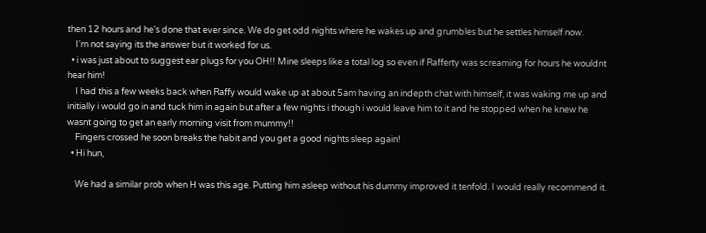then 12 hours and he's done that ever since. We do get odd nights where he wakes up and grumbles but he settles himself now.
    I'm not saying its the answer but it worked for us.
  • i was just about to suggest ear plugs for you OH!! Mine sleeps like a total log so even if Rafferty was screaming for hours he wouldnt hear him!
    I had this a few weeks back when Raffy would wake up at about 5am having an indepth chat with himself, it was waking me up and initially i would go in and tuck him in again but after a few nights i though i would leave him to it and he stopped when he knew he wasnt going to get an early morning visit from mummy!!
    Fingers crossed he soon breaks the habit and you get a good nights sleep again!
  • Hi hun,

    We had a similar prob when H was this age. Putting him asleep without his dummy improved it tenfold. I would really recommend it.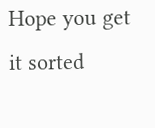Hope you get it sorted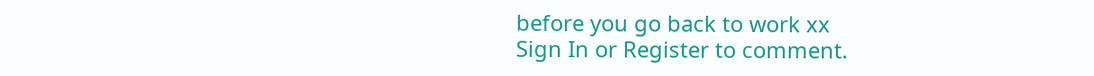before you go back to work xx
Sign In or Register to comment.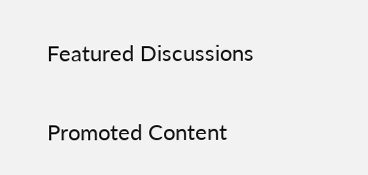Featured Discussions

Promoted Content